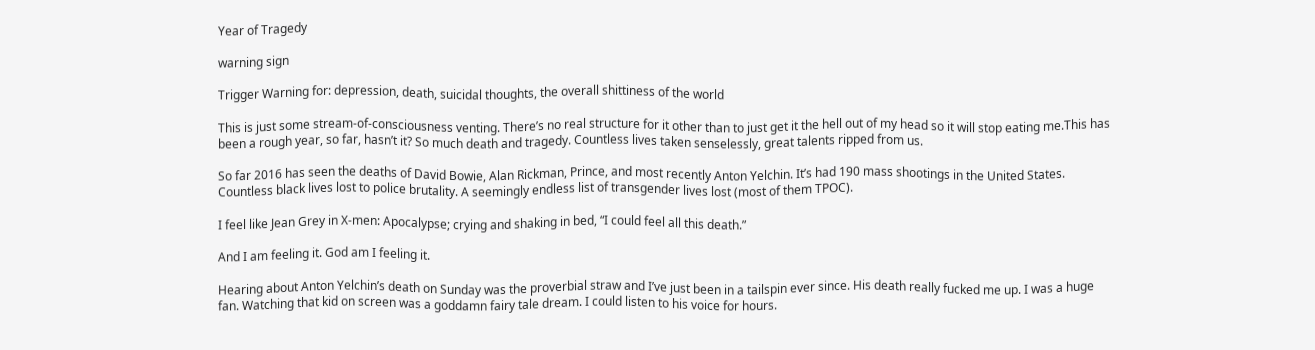Year of Tragedy

warning sign

Trigger Warning for: depression, death, suicidal thoughts, the overall shittiness of the world

This is just some stream-of-consciousness venting. There’s no real structure for it other than to just get it the hell out of my head so it will stop eating me.This has been a rough year, so far, hasn’t it? So much death and tragedy. Countless lives taken senselessly, great talents ripped from us.

So far 2016 has seen the deaths of David Bowie, Alan Rickman, Prince, and most recently Anton Yelchin. It’s had 190 mass shootings in the United States. Countless black lives lost to police brutality. A seemingly endless list of transgender lives lost (most of them TPOC).

I feel like Jean Grey in X-men: Apocalypse; crying and shaking in bed, “I could feel all this death.”

And I am feeling it. God am I feeling it.

Hearing about Anton Yelchin’s death on Sunday was the proverbial straw and I’ve just been in a tailspin ever since. His death really fucked me up. I was a huge fan. Watching that kid on screen was a goddamn fairy tale dream. I could listen to his voice for hours.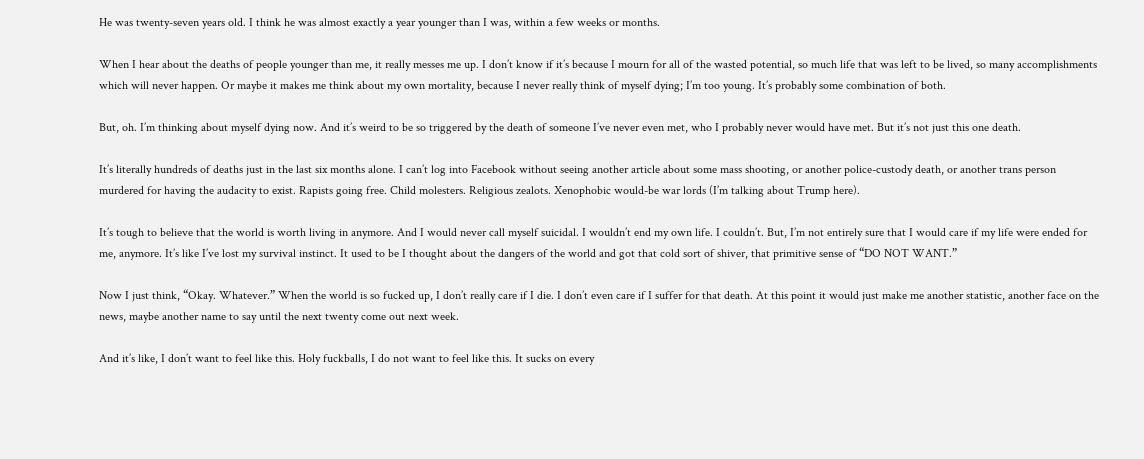He was twenty-seven years old. I think he was almost exactly a year younger than I was, within a few weeks or months.

When I hear about the deaths of people younger than me, it really messes me up. I don’t know if it’s because I mourn for all of the wasted potential, so much life that was left to be lived, so many accomplishments which will never happen. Or maybe it makes me think about my own mortality, because I never really think of myself dying; I’m too young. It’s probably some combination of both.

But, oh. I’m thinking about myself dying now. And it’s weird to be so triggered by the death of someone I’ve never even met, who I probably never would have met. But it’s not just this one death.

It’s literally hundreds of deaths just in the last six months alone. I can’t log into Facebook without seeing another article about some mass shooting, or another police-custody death, or another trans person murdered for having the audacity to exist. Rapists going free. Child molesters. Religious zealots. Xenophobic would-be war lords (I’m talking about Trump here).

It’s tough to believe that the world is worth living in anymore. And I would never call myself suicidal. I wouldn’t end my own life. I couldn’t. But, I’m not entirely sure that I would care if my life were ended for me, anymore. It’s like I’ve lost my survival instinct. It used to be I thought about the dangers of the world and got that cold sort of shiver, that primitive sense of “DO NOT WANT.”

Now I just think, “Okay. Whatever.” When the world is so fucked up, I don’t really care if I die. I don’t even care if I suffer for that death. At this point it would just make me another statistic, another face on the news, maybe another name to say until the next twenty come out next week.

And it’s like, I don’t want to feel like this. Holy fuckballs, I do not want to feel like this. It sucks on every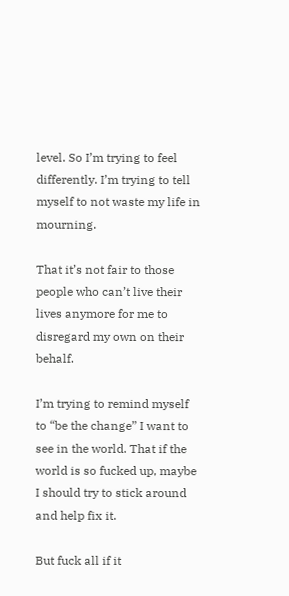level. So I’m trying to feel differently. I’m trying to tell myself to not waste my life in mourning.

That it’s not fair to those people who can’t live their lives anymore for me to disregard my own on their behalf.

I’m trying to remind myself to “be the change” I want to see in the world. That if the world is so fucked up, maybe I should try to stick around and help fix it.

But fuck all if it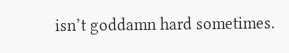isn’t goddamn hard sometimes.